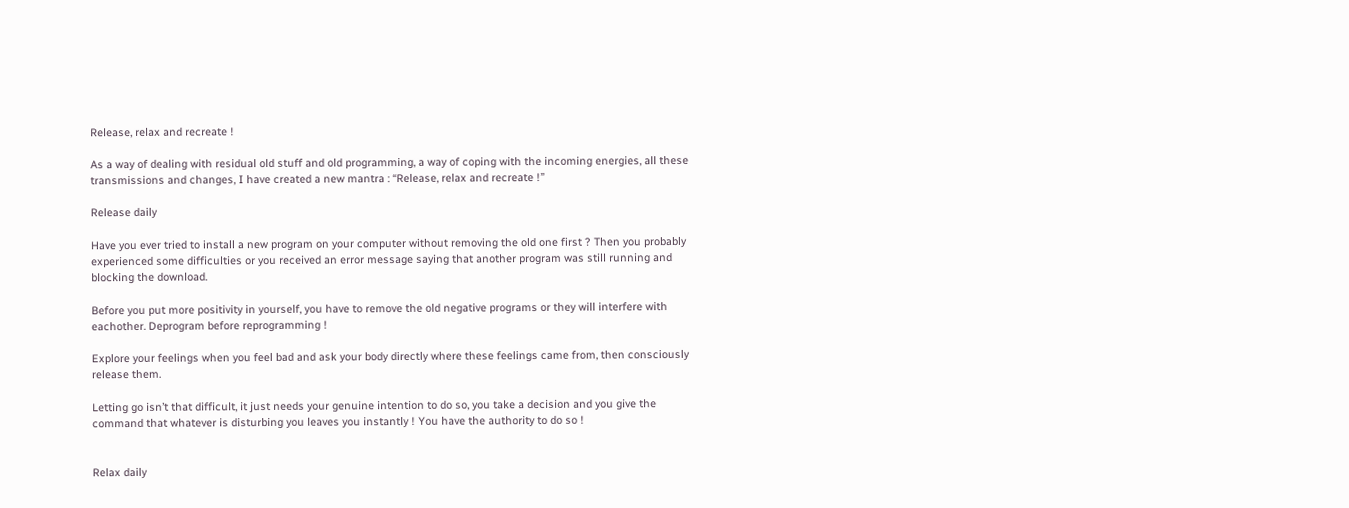Release, relax and recreate !

As a way of dealing with residual old stuff and old programming, a way of coping with the incoming energies, all these transmissions and changes, I have created a new mantra : “Release, relax and recreate !”

Release daily

Have you ever tried to install a new program on your computer without removing the old one first ? Then you probably experienced some difficulties or you received an error message saying that another program was still running and blocking the download.

Before you put more positivity in yourself, you have to remove the old negative programs or they will interfere with eachother. Deprogram before reprogramming !

Explore your feelings when you feel bad and ask your body directly where these feelings came from, then consciously release them.

Letting go isn’t that difficult, it just needs your genuine intention to do so, you take a decision and you give the command that whatever is disturbing you leaves you instantly ! You have the authority to do so !


Relax daily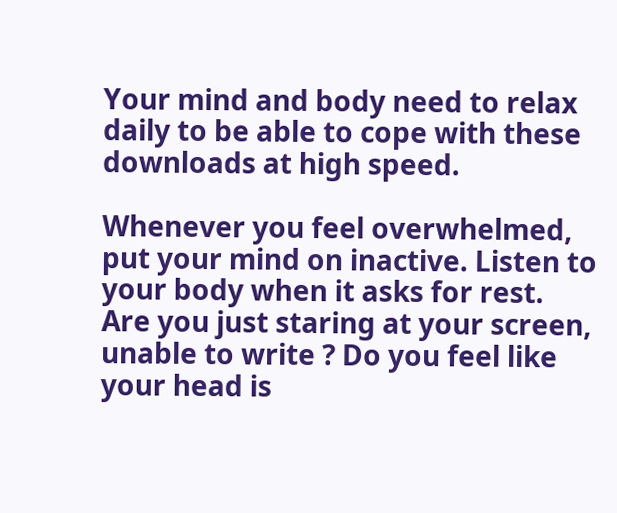Your mind and body need to relax daily to be able to cope with these downloads at high speed.

Whenever you feel overwhelmed, put your mind on inactive. Listen to your body when it asks for rest. Are you just staring at your screen, unable to write ? Do you feel like your head is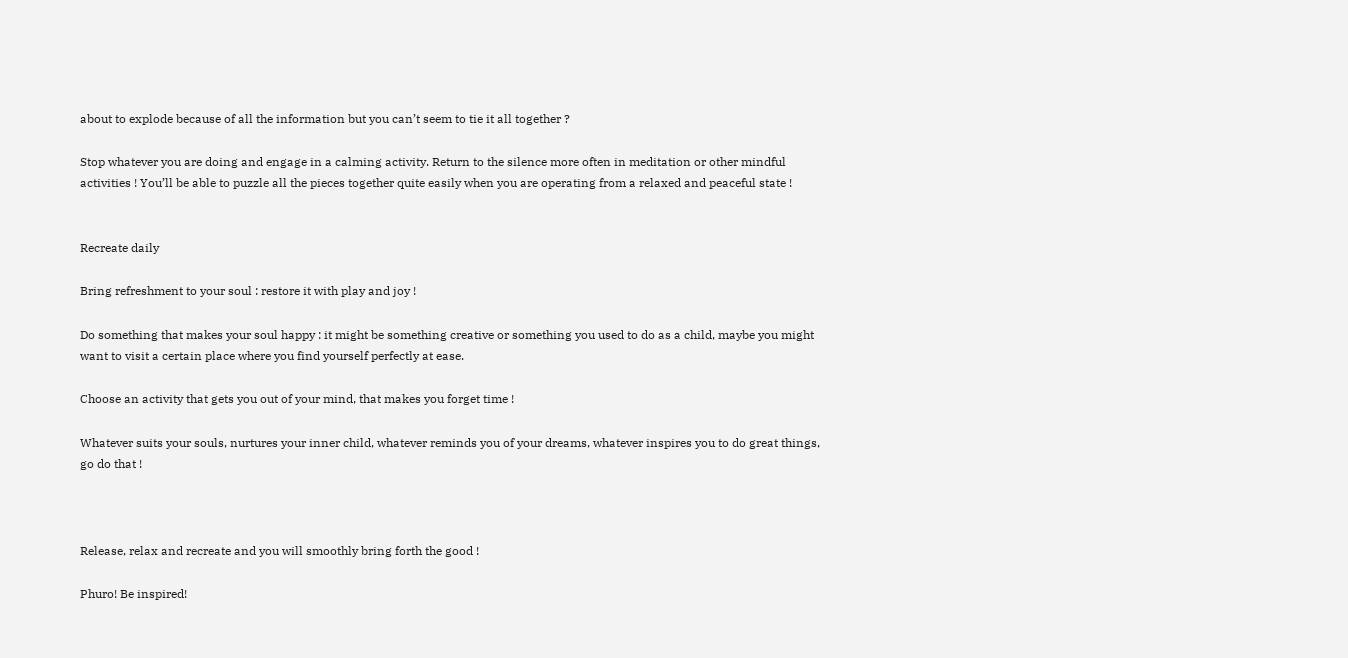about to explode because of all the information but you can’t seem to tie it all together ?

Stop whatever you are doing and engage in a calming activity. Return to the silence more often in meditation or other mindful activities ! You’ll be able to puzzle all the pieces together quite easily when you are operating from a relaxed and peaceful state !


Recreate daily

Bring refreshment to your soul : restore it with play and joy !

Do something that makes your soul happy : it might be something creative or something you used to do as a child, maybe you might want to visit a certain place where you find yourself perfectly at ease.

Choose an activity that gets you out of your mind, that makes you forget time !

Whatever suits your souls, nurtures your inner child, whatever reminds you of your dreams, whatever inspires you to do great things, go do that !



Release, relax and recreate and you will smoothly bring forth the good !

Phuro! Be inspired!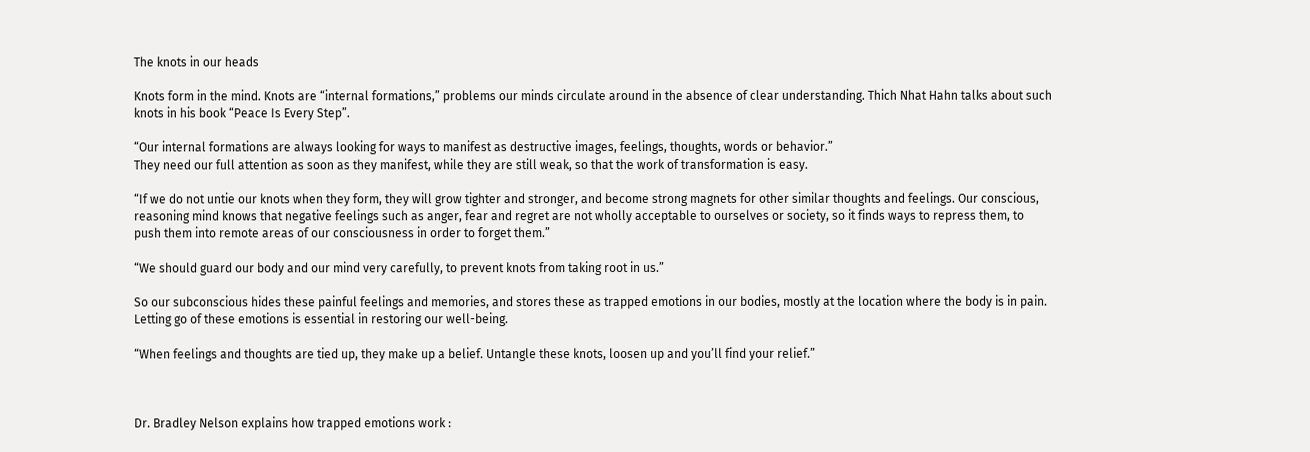The knots in our heads

Knots form in the mind. Knots are “internal formations,” problems our minds circulate around in the absence of clear understanding. Thich Nhat Hahn talks about such knots in his book “Peace Is Every Step”.

“Our internal formations are always looking for ways to manifest as destructive images, feelings, thoughts, words or behavior.”
They need our full attention as soon as they manifest, while they are still weak, so that the work of transformation is easy.

“If we do not untie our knots when they form, they will grow tighter and stronger, and become strong magnets for other similar thoughts and feelings. Our conscious, reasoning mind knows that negative feelings such as anger, fear and regret are not wholly acceptable to ourselves or society, so it finds ways to repress them, to push them into remote areas of our consciousness in order to forget them.”

“We should guard our body and our mind very carefully, to prevent knots from taking root in us.”

So our subconscious hides these painful feelings and memories, and stores these as trapped emotions in our bodies, mostly at the location where the body is in pain. Letting go of these emotions is essential in restoring our well-being.

“When feelings and thoughts are tied up, they make up a belief. Untangle these knots, loosen up and you’ll find your relief.”



Dr. Bradley Nelson explains how trapped emotions work :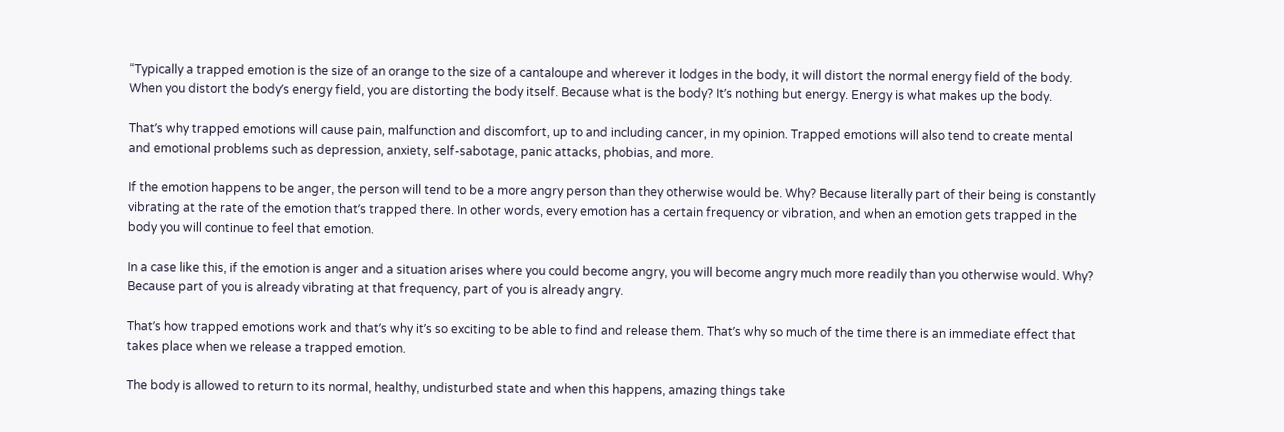“Typically a trapped emotion is the size of an orange to the size of a cantaloupe and wherever it lodges in the body, it will distort the normal energy field of the body. When you distort the bodyʼs energy field, you are distorting the body itself. Because what is the body? Itʼs nothing but energy. Energy is what makes up the body.

Thatʼs why trapped emotions will cause pain, malfunction and discomfort, up to and including cancer, in my opinion. Trapped emotions will also tend to create mental and emotional problems such as depression, anxiety, self-sabotage, panic attacks, phobias, and more.

If the emotion happens to be anger, the person will tend to be a more angry person than they otherwise would be. Why? Because literally part of their being is constantly vibrating at the rate of the emotion thatʼs trapped there. In other words, every emotion has a certain frequency or vibration, and when an emotion gets trapped in the body you will continue to feel that emotion.

In a case like this, if the emotion is anger and a situation arises where you could become angry, you will become angry much more readily than you otherwise would. Why? Because part of you is already vibrating at that frequency, part of you is already angry.

Thatʼs how trapped emotions work and thatʼs why itʼs so exciting to be able to find and release them. Thatʼs why so much of the time there is an immediate effect that takes place when we release a trapped emotion.

The body is allowed to return to its normal, healthy, undisturbed state and when this happens, amazing things take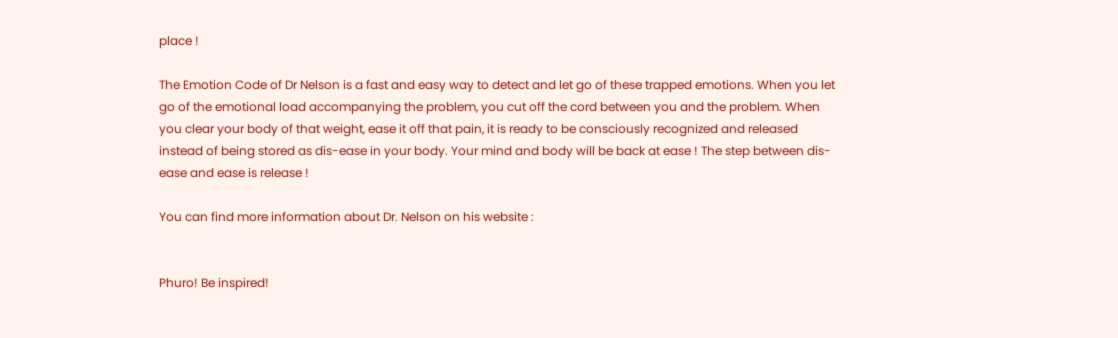place !

The Emotion Code of Dr Nelson is a fast and easy way to detect and let go of these trapped emotions. When you let go of the emotional load accompanying the problem, you cut off the cord between you and the problem. When you clear your body of that weight, ease it off that pain, it is ready to be consciously recognized and released instead of being stored as dis-ease in your body. Your mind and body will be back at ease ! The step between dis-ease and ease is release !

You can find more information about Dr. Nelson on his website :


Phuro! Be inspired!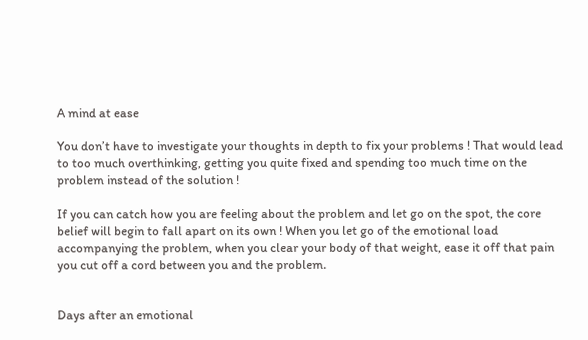A mind at ease

You don’t have to investigate your thoughts in depth to fix your problems ! That would lead to too much overthinking, getting you quite fixed and spending too much time on the problem instead of the solution !

If you can catch how you are feeling about the problem and let go on the spot, the core belief will begin to fall apart on its own ! When you let go of the emotional load accompanying the problem, when you clear your body of that weight, ease it off that pain you cut off a cord between you and the problem.


Days after an emotional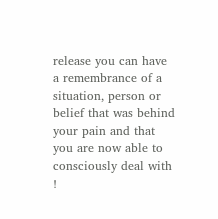release you can have a remembrance of a situation, person or belief that was behind your pain and that you are now able to consciously deal with !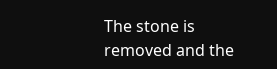The stone is removed and the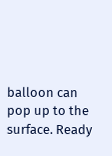balloon can pop up to the surface. Ready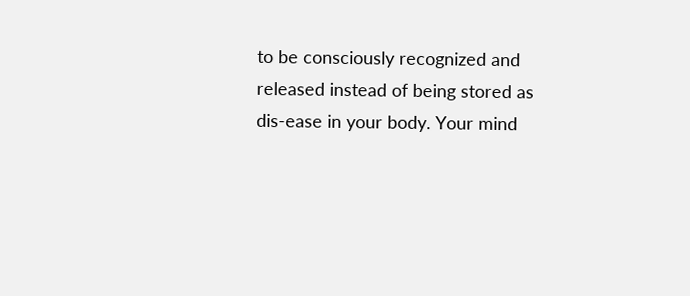to be consciously recognized and released instead of being stored as dis-ease in your body. Your mind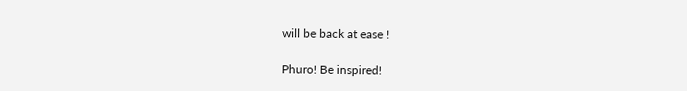will be back at ease !

Phuro! Be inspired!